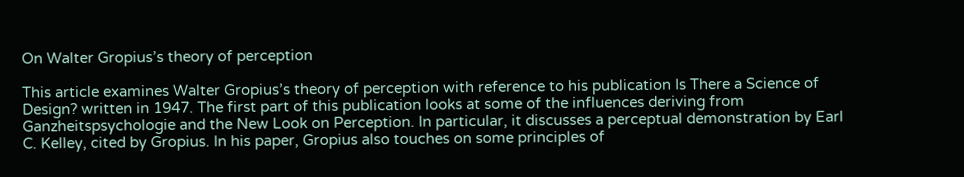On Walter Gropius’s theory of perception

This article examines Walter Gropius’s theory of perception with reference to his publication Is There a Science of Design? written in 1947. The first part of this publication looks at some of the influences deriving from Ganzheitspsychologie and the New Look on Perception. In particular, it discusses a perceptual demonstration by Earl C. Kelley, cited by Gropius. In his paper, Gropius also touches on some principles of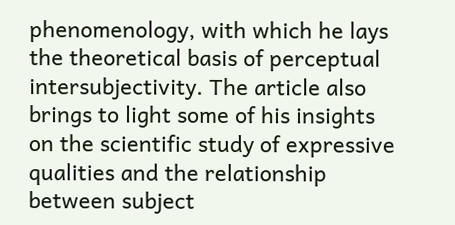phenomenology, with which he lays the theoretical basis of perceptual intersubjectivity. The article also brings to light some of his insights on the scientific study of expressive qualities and the relationship between subject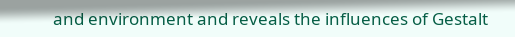and environment and reveals the influences of Gestalt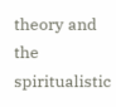theory and the spiritualistic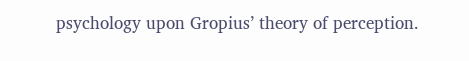psychology upon Gropius’ theory of perception.